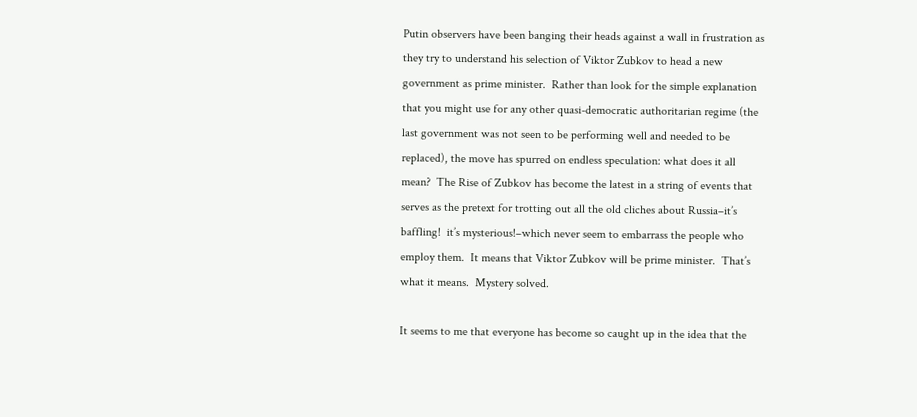Putin observers have been banging their heads against a wall in frustration as they try to understand his selection of Viktor Zubkov to head a new government as prime minister.  Rather than look for the simple explanation that you might use for any other quasi-democratic authoritarian regime (the last government was not seen to be performing well and needed to be replaced), the move has spurred on endless speculation: what does it all mean?  The Rise of Zubkov has become the latest in a string of events that serves as the pretext for trotting out all the old cliches about Russia–it’s baffling!  it’s mysterious!–which never seem to embarrass the people who employ them.  It means that Viktor Zubkov will be prime minister.  That’s what it means.  Mystery solved.

It seems to me that everyone has become so caught up in the idea that the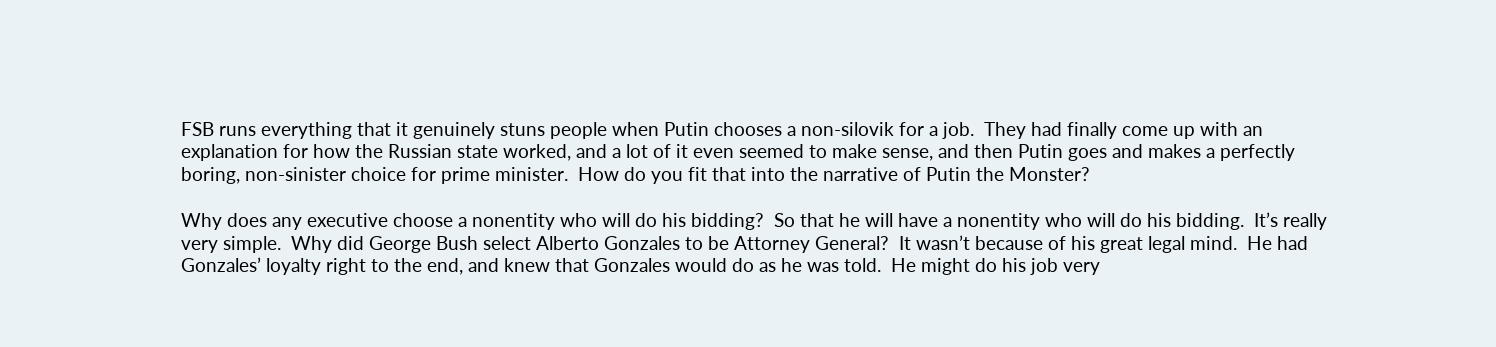FSB runs everything that it genuinely stuns people when Putin chooses a non-silovik for a job.  They had finally come up with an explanation for how the Russian state worked, and a lot of it even seemed to make sense, and then Putin goes and makes a perfectly boring, non-sinister choice for prime minister.  How do you fit that into the narrative of Putin the Monster?

Why does any executive choose a nonentity who will do his bidding?  So that he will have a nonentity who will do his bidding.  It’s really very simple.  Why did George Bush select Alberto Gonzales to be Attorney General?  It wasn’t because of his great legal mind.  He had Gonzales’ loyalty right to the end, and knew that Gonzales would do as he was told.  He might do his job very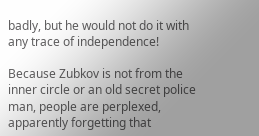badly, but he would not do it with any trace of independence!

Because Zubkov is not from the inner circle or an old secret police man, people are perplexed, apparently forgetting that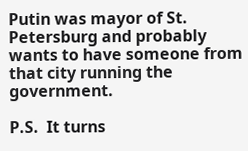Putin was mayor of St. Petersburg and probably wants to have someone from that city running the government.

P.S.  It turns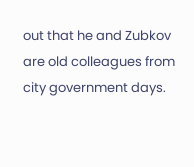out that he and Zubkov are old colleagues from city government days.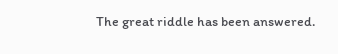The great riddle has been answered.